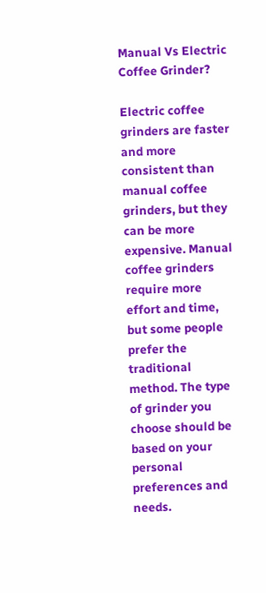Manual Vs Electric Coffee Grinder?

Electric coffee grinders are faster and more consistent than manual coffee grinders, but they can be more expensive. Manual coffee grinders require more effort and time, but some people prefer the traditional method. The type of grinder you choose should be based on your personal preferences and needs.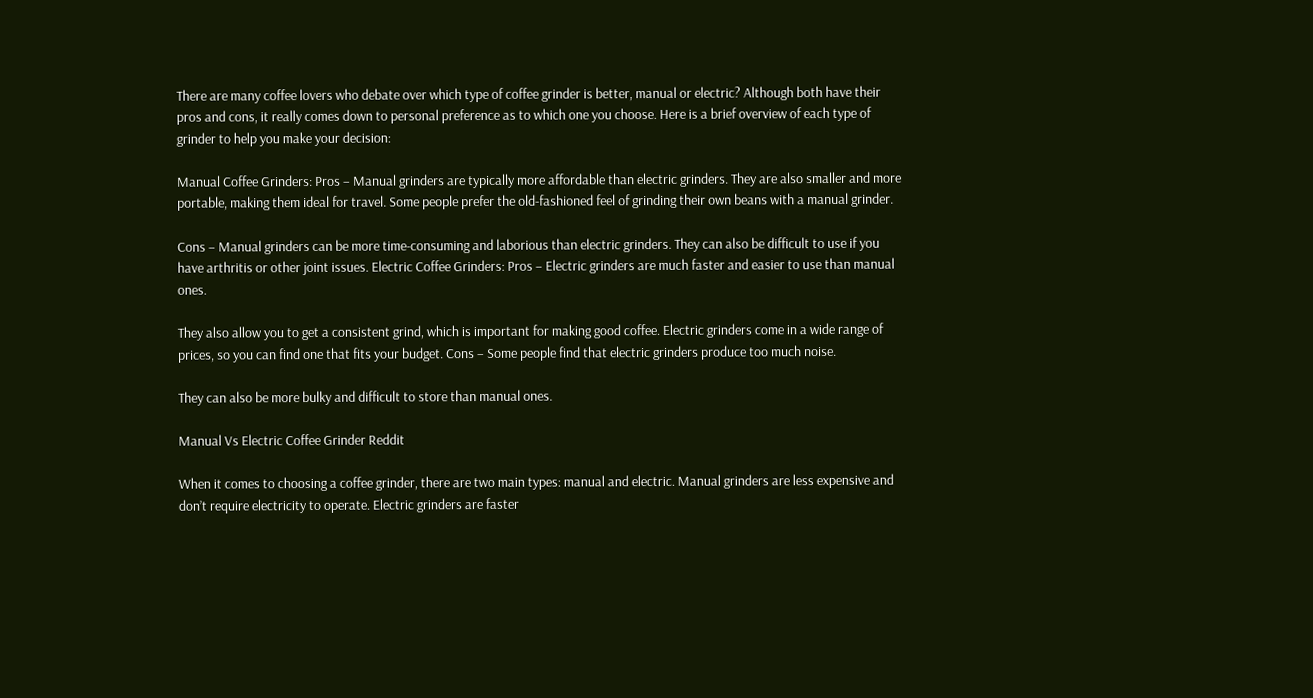There are many coffee lovers who debate over which type of coffee grinder is better, manual or electric? Although both have their pros and cons, it really comes down to personal preference as to which one you choose. Here is a brief overview of each type of grinder to help you make your decision:

Manual Coffee Grinders: Pros – Manual grinders are typically more affordable than electric grinders. They are also smaller and more portable, making them ideal for travel. Some people prefer the old-fashioned feel of grinding their own beans with a manual grinder.

Cons – Manual grinders can be more time-consuming and laborious than electric grinders. They can also be difficult to use if you have arthritis or other joint issues. Electric Coffee Grinders: Pros – Electric grinders are much faster and easier to use than manual ones.

They also allow you to get a consistent grind, which is important for making good coffee. Electric grinders come in a wide range of prices, so you can find one that fits your budget. Cons – Some people find that electric grinders produce too much noise.

They can also be more bulky and difficult to store than manual ones.

Manual Vs Electric Coffee Grinder Reddit

When it comes to choosing a coffee grinder, there are two main types: manual and electric. Manual grinders are less expensive and don’t require electricity to operate. Electric grinders are faster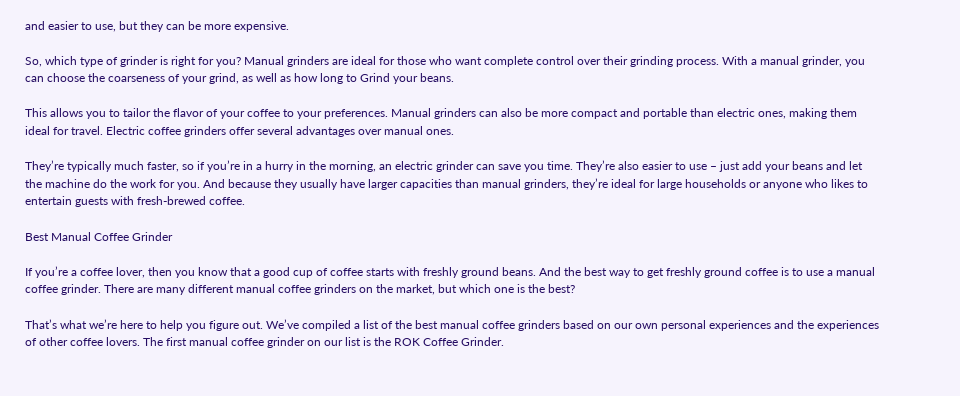and easier to use, but they can be more expensive.

So, which type of grinder is right for you? Manual grinders are ideal for those who want complete control over their grinding process. With a manual grinder, you can choose the coarseness of your grind, as well as how long to Grind your beans.

This allows you to tailor the flavor of your coffee to your preferences. Manual grinders can also be more compact and portable than electric ones, making them ideal for travel. Electric coffee grinders offer several advantages over manual ones.

They’re typically much faster, so if you’re in a hurry in the morning, an electric grinder can save you time. They’re also easier to use – just add your beans and let the machine do the work for you. And because they usually have larger capacities than manual grinders, they’re ideal for large households or anyone who likes to entertain guests with fresh-brewed coffee.

Best Manual Coffee Grinder

If you’re a coffee lover, then you know that a good cup of coffee starts with freshly ground beans. And the best way to get freshly ground coffee is to use a manual coffee grinder. There are many different manual coffee grinders on the market, but which one is the best?

That’s what we’re here to help you figure out. We’ve compiled a list of the best manual coffee grinders based on our own personal experiences and the experiences of other coffee lovers. The first manual coffee grinder on our list is the ROK Coffee Grinder.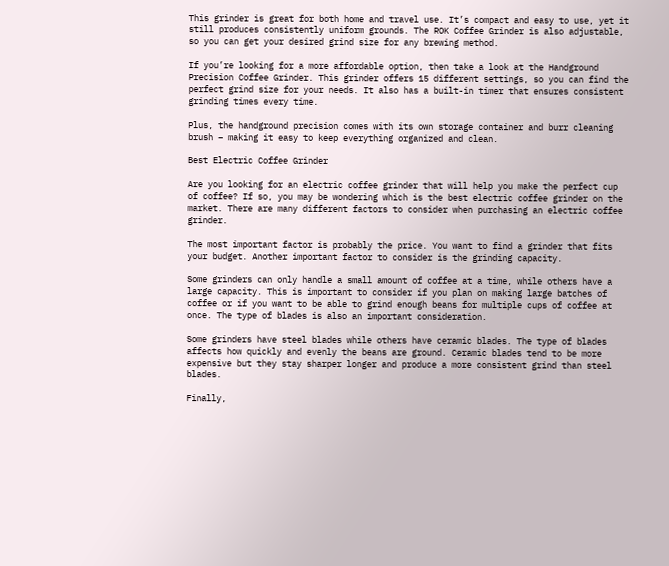This grinder is great for both home and travel use. It’s compact and easy to use, yet it still produces consistently uniform grounds. The ROK Coffee Grinder is also adjustable, so you can get your desired grind size for any brewing method.

If you’re looking for a more affordable option, then take a look at the Handground Precision Coffee Grinder. This grinder offers 15 different settings, so you can find the perfect grind size for your needs. It also has a built-in timer that ensures consistent grinding times every time.

Plus, the handground precision comes with its own storage container and burr cleaning brush – making it easy to keep everything organized and clean.

Best Electric Coffee Grinder

Are you looking for an electric coffee grinder that will help you make the perfect cup of coffee? If so, you may be wondering which is the best electric coffee grinder on the market. There are many different factors to consider when purchasing an electric coffee grinder.

The most important factor is probably the price. You want to find a grinder that fits your budget. Another important factor to consider is the grinding capacity.

Some grinders can only handle a small amount of coffee at a time, while others have a large capacity. This is important to consider if you plan on making large batches of coffee or if you want to be able to grind enough beans for multiple cups of coffee at once. The type of blades is also an important consideration.

Some grinders have steel blades while others have ceramic blades. The type of blades affects how quickly and evenly the beans are ground. Ceramic blades tend to be more expensive but they stay sharper longer and produce a more consistent grind than steel blades.

Finally,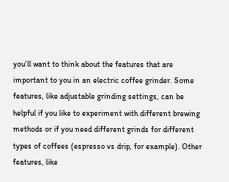you’ll want to think about the features that are important to you in an electric coffee grinder. Some features, like adjustable grinding settings, can be helpful if you like to experiment with different brewing methods or if you need different grinds for different types of coffees (espresso vs drip, for example). Other features, like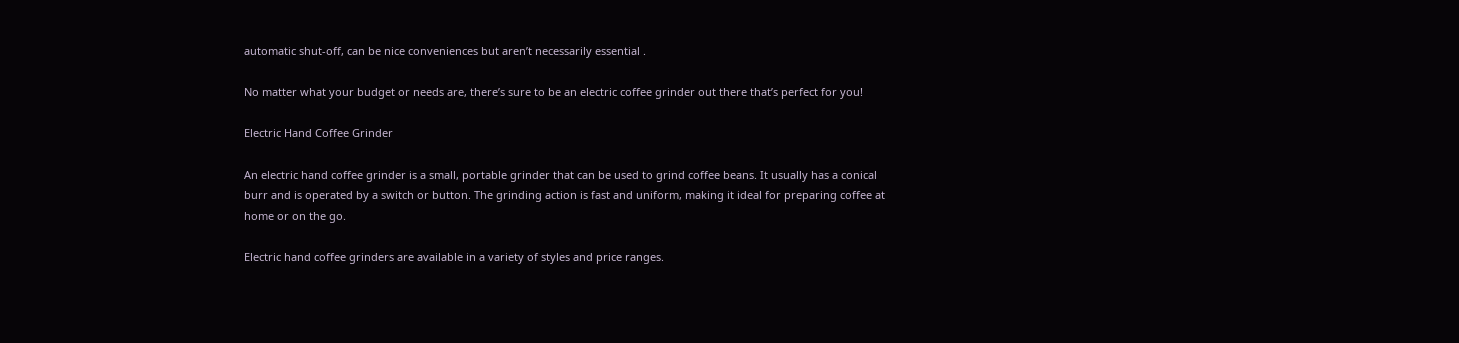automatic shut-off, can be nice conveniences but aren’t necessarily essential .

No matter what your budget or needs are, there’s sure to be an electric coffee grinder out there that’s perfect for you!

Electric Hand Coffee Grinder

An electric hand coffee grinder is a small, portable grinder that can be used to grind coffee beans. It usually has a conical burr and is operated by a switch or button. The grinding action is fast and uniform, making it ideal for preparing coffee at home or on the go.

Electric hand coffee grinders are available in a variety of styles and price ranges.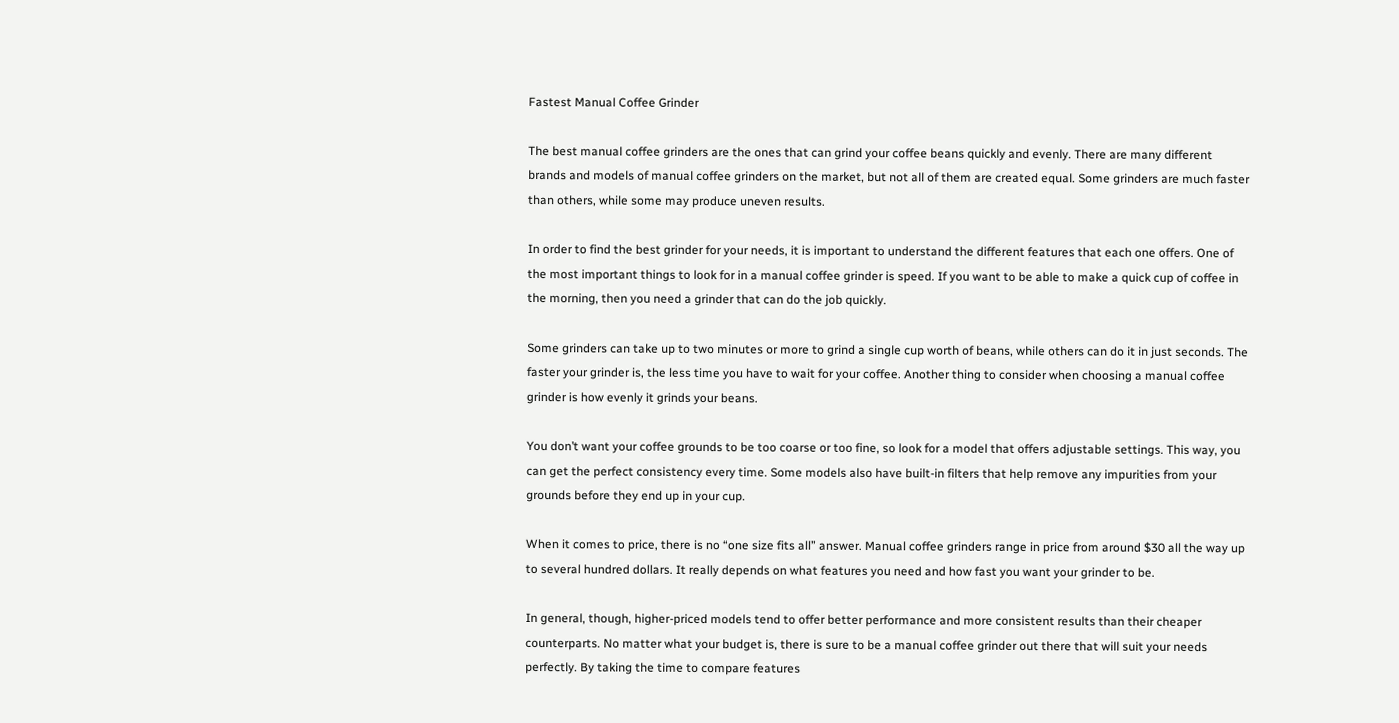Fastest Manual Coffee Grinder

The best manual coffee grinders are the ones that can grind your coffee beans quickly and evenly. There are many different brands and models of manual coffee grinders on the market, but not all of them are created equal. Some grinders are much faster than others, while some may produce uneven results.

In order to find the best grinder for your needs, it is important to understand the different features that each one offers. One of the most important things to look for in a manual coffee grinder is speed. If you want to be able to make a quick cup of coffee in the morning, then you need a grinder that can do the job quickly.

Some grinders can take up to two minutes or more to grind a single cup worth of beans, while others can do it in just seconds. The faster your grinder is, the less time you have to wait for your coffee. Another thing to consider when choosing a manual coffee grinder is how evenly it grinds your beans.

You don’t want your coffee grounds to be too coarse or too fine, so look for a model that offers adjustable settings. This way, you can get the perfect consistency every time. Some models also have built-in filters that help remove any impurities from your grounds before they end up in your cup.

When it comes to price, there is no “one size fits all” answer. Manual coffee grinders range in price from around $30 all the way up to several hundred dollars. It really depends on what features you need and how fast you want your grinder to be.

In general, though, higher-priced models tend to offer better performance and more consistent results than their cheaper counterparts. No matter what your budget is, there is sure to be a manual coffee grinder out there that will suit your needs perfectly. By taking the time to compare features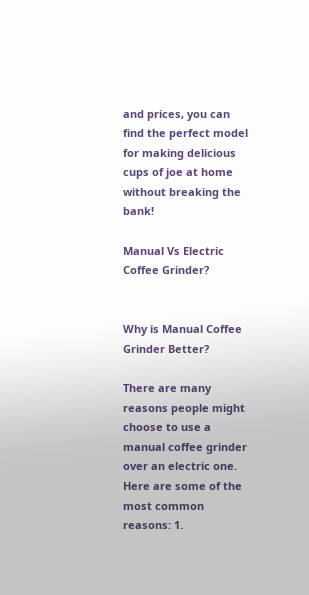and prices, you can find the perfect model for making delicious cups of joe at home without breaking the bank!

Manual Vs Electric Coffee Grinder?


Why is Manual Coffee Grinder Better?

There are many reasons people might choose to use a manual coffee grinder over an electric one. Here are some of the most common reasons: 1.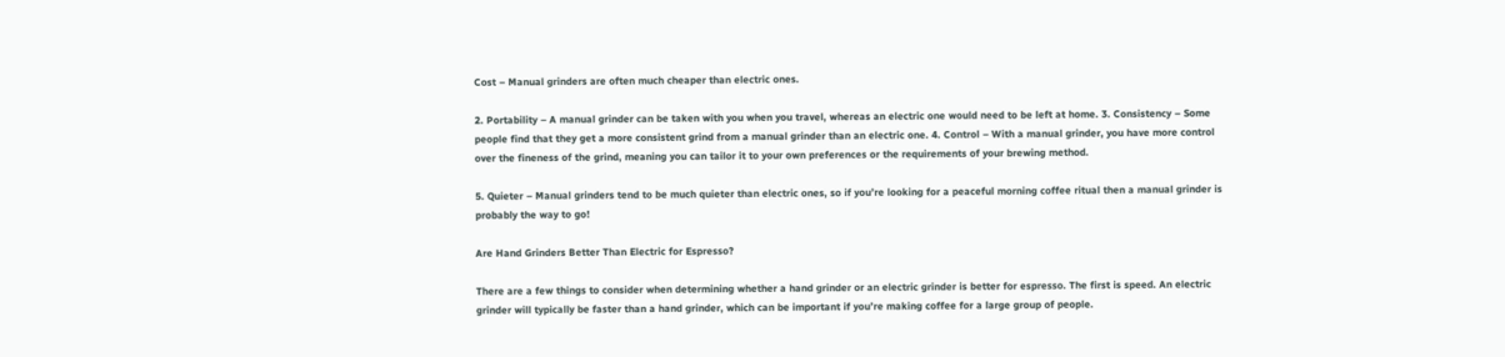Cost – Manual grinders are often much cheaper than electric ones.

2. Portability – A manual grinder can be taken with you when you travel, whereas an electric one would need to be left at home. 3. Consistency – Some people find that they get a more consistent grind from a manual grinder than an electric one. 4. Control – With a manual grinder, you have more control over the fineness of the grind, meaning you can tailor it to your own preferences or the requirements of your brewing method.

5. Quieter – Manual grinders tend to be much quieter than electric ones, so if you’re looking for a peaceful morning coffee ritual then a manual grinder is probably the way to go!

Are Hand Grinders Better Than Electric for Espresso?

There are a few things to consider when determining whether a hand grinder or an electric grinder is better for espresso. The first is speed. An electric grinder will typically be faster than a hand grinder, which can be important if you’re making coffee for a large group of people.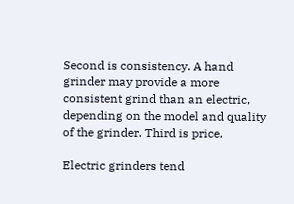Second is consistency. A hand grinder may provide a more consistent grind than an electric, depending on the model and quality of the grinder. Third is price.

Electric grinders tend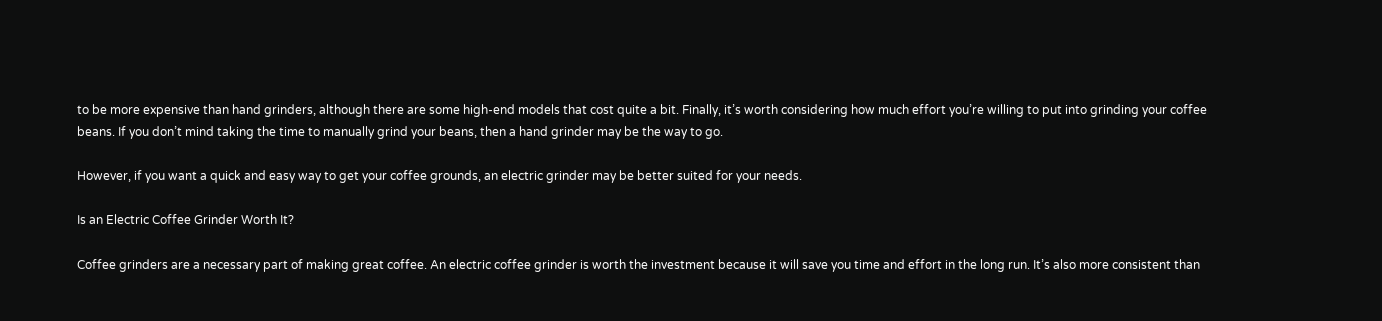to be more expensive than hand grinders, although there are some high-end models that cost quite a bit. Finally, it’s worth considering how much effort you’re willing to put into grinding your coffee beans. If you don’t mind taking the time to manually grind your beans, then a hand grinder may be the way to go.

However, if you want a quick and easy way to get your coffee grounds, an electric grinder may be better suited for your needs.

Is an Electric Coffee Grinder Worth It?

Coffee grinders are a necessary part of making great coffee. An electric coffee grinder is worth the investment because it will save you time and effort in the long run. It’s also more consistent than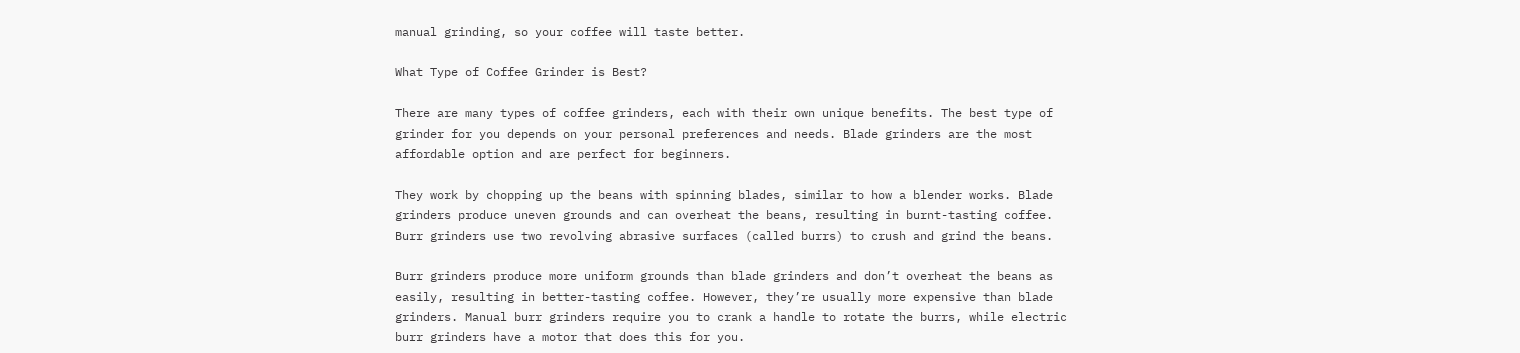manual grinding, so your coffee will taste better.

What Type of Coffee Grinder is Best?

There are many types of coffee grinders, each with their own unique benefits. The best type of grinder for you depends on your personal preferences and needs. Blade grinders are the most affordable option and are perfect for beginners.

They work by chopping up the beans with spinning blades, similar to how a blender works. Blade grinders produce uneven grounds and can overheat the beans, resulting in burnt-tasting coffee. Burr grinders use two revolving abrasive surfaces (called burrs) to crush and grind the beans.

Burr grinders produce more uniform grounds than blade grinders and don’t overheat the beans as easily, resulting in better-tasting coffee. However, they’re usually more expensive than blade grinders. Manual burr grinders require you to crank a handle to rotate the burrs, while electric burr grinders have a motor that does this for you.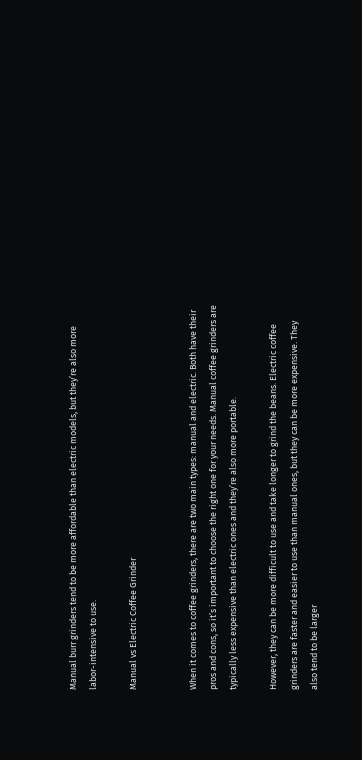Manual burr grinders tend to be more affordable than electric models, but they’re also more labor-intensive to use.

Manual vs Electric Coffee Grinder


When it comes to coffee grinders, there are two main types: manual and electric. Both have their pros and cons, so it’s important to choose the right one for your needs. Manual coffee grinders are typically less expensive than electric ones and they’re also more portable.

However, they can be more difficult to use and take longer to grind the beans. Electric coffee grinders are faster and easier to use than manual ones, but they can be more expensive. They also tend to be larger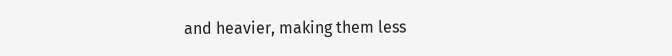and heavier, making them less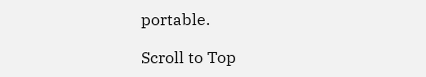portable.

Scroll to Top